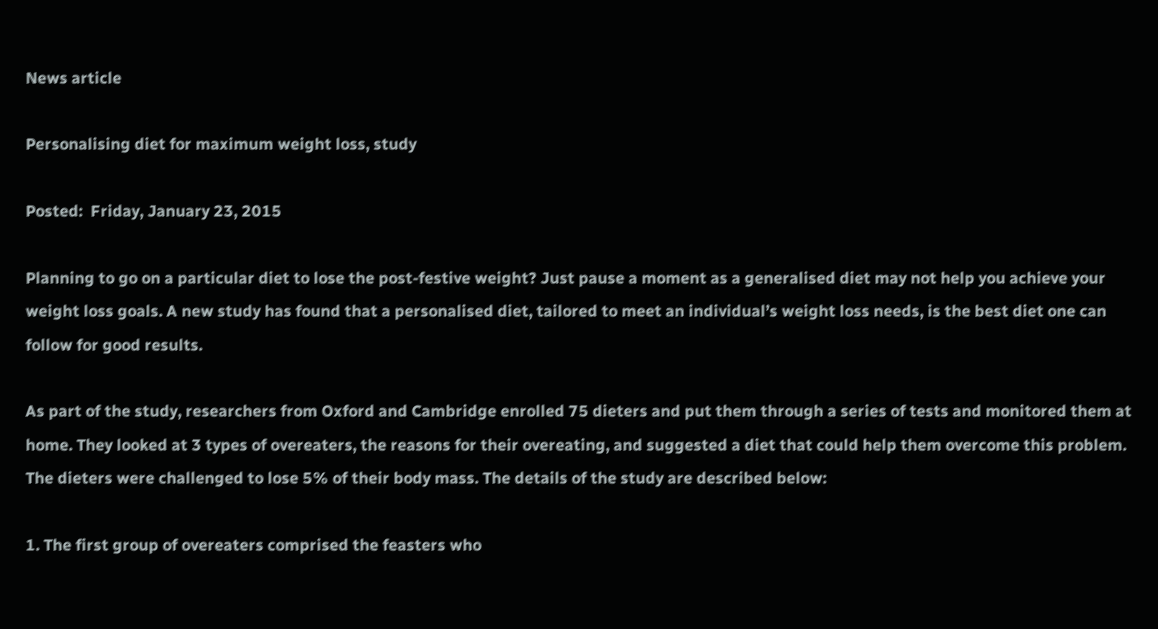News article

Personalising diet for maximum weight loss, study

Posted:  Friday, January 23, 2015

Planning to go on a particular diet to lose the post-festive weight? Just pause a moment as a generalised diet may not help you achieve your weight loss goals. A new study has found that a personalised diet, tailored to meet an individual’s weight loss needs, is the best diet one can follow for good results.

As part of the study, researchers from Oxford and Cambridge enrolled 75 dieters and put them through a series of tests and monitored them at home. They looked at 3 types of overeaters, the reasons for their overeating, and suggested a diet that could help them overcome this problem. The dieters were challenged to lose 5% of their body mass. The details of the study are described below:

1. The first group of overeaters comprised the feasters who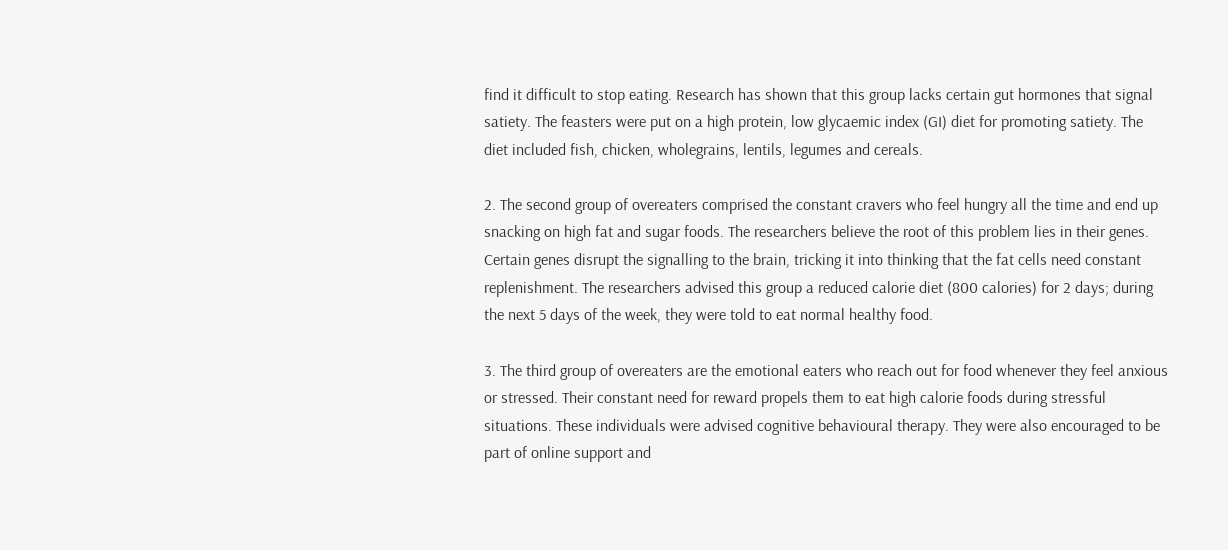find it difficult to stop eating. Research has shown that this group lacks certain gut hormones that signal satiety. The feasters were put on a high protein, low glycaemic index (GI) diet for promoting satiety. The diet included fish, chicken, wholegrains, lentils, legumes and cereals.

2. The second group of overeaters comprised the constant cravers who feel hungry all the time and end up snacking on high fat and sugar foods. The researchers believe the root of this problem lies in their genes. Certain genes disrupt the signalling to the brain, tricking it into thinking that the fat cells need constant replenishment. The researchers advised this group a reduced calorie diet (800 calories) for 2 days; during the next 5 days of the week, they were told to eat normal healthy food.

3. The third group of overeaters are the emotional eaters who reach out for food whenever they feel anxious or stressed. Their constant need for reward propels them to eat high calorie foods during stressful situations. These individuals were advised cognitive behavioural therapy. They were also encouraged to be part of online support and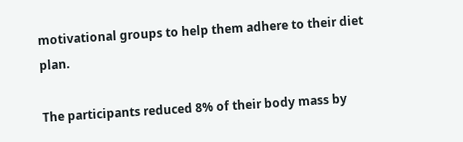motivational groups to help them adhere to their diet plan.

The participants reduced 8% of their body mass by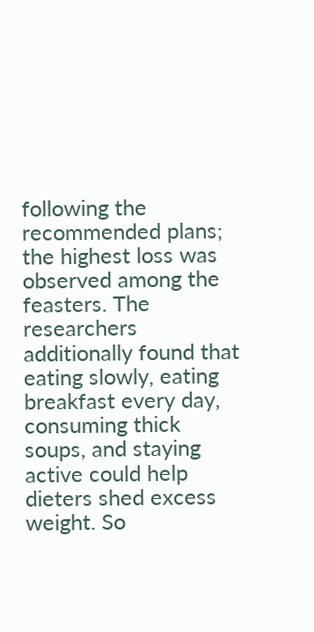following the recommended plans; the highest loss was observed among the feasters. The researchers additionally found that eating slowly, eating breakfast every day, consuming thick soups, and staying active could help dieters shed excess weight. So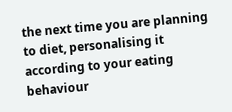the next time you are planning to diet, personalising it according to your eating behaviour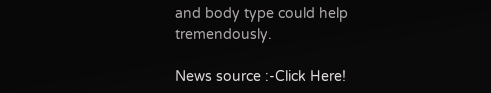and body type could help tremendously.

News source :-Click Here!